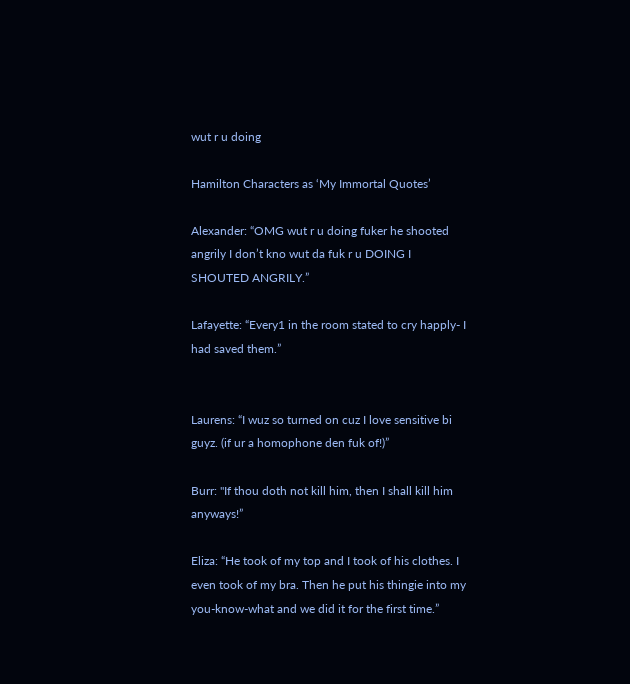wut r u doing

Hamilton Characters as ‘My Immortal Quotes’

Alexander: “OMG wut r u doing fuker he shooted angrily I don’t kno wut da fuk r u DOING I SHOUTED ANGRILY.”

Lafayette: “Every1 in the room stated to cry happly- I had saved them.”


Laurens: “I wuz so turned on cuz I love sensitive bi guyz. (if ur a homophone den fuk of!)”

Burr: "If thou doth not kill him, then I shall kill him anyways!”

Eliza: “He took of my top and I took of his clothes. I even took of my bra. Then he put his thingie into my you-know-what and we did it for the first time.”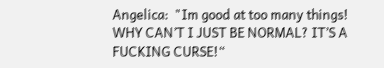Angelica:  "Im good at too many things! WHY CAN’T I JUST BE NORMAL? IT’S A FUCKING CURSE!“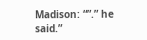Madison: “”.” he said.”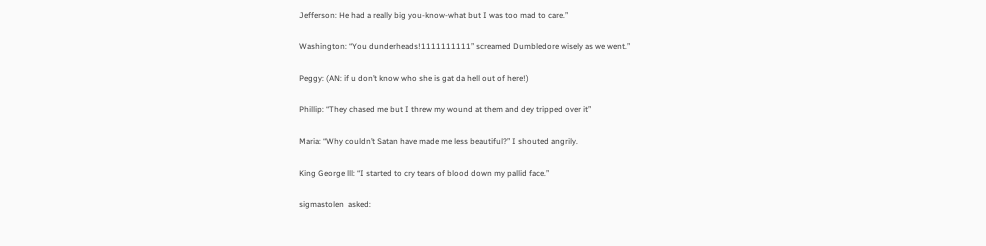Jefferson: He had a really big you-know-what but I was too mad to care.”

Washington: “You dunderheads!1111111111” screamed Dumbledore wisely as we went.”

Peggy: (AN: if u don’t know who she is gat da hell out of here!)

Phillip: “They chased me but I threw my wound at them and dey tripped over it”

Maria: “Why couldn’t Satan have made me less beautiful?” I shouted angrily.

King George lll: “I started to cry tears of blood down my pallid face.”

sigmastolen  asked: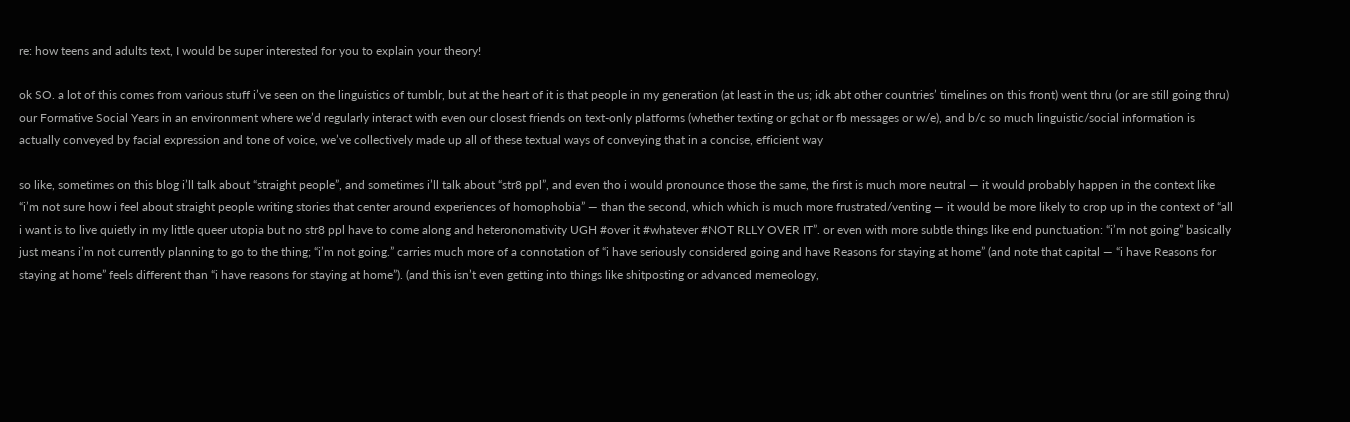re: how teens and adults text, I would be super interested for you to explain your theory!

ok SO. a lot of this comes from various stuff i’ve seen on the linguistics of tumblr, but at the heart of it is that people in my generation (at least in the us; idk abt other countries’ timelines on this front) went thru (or are still going thru) our Formative Social Years in an environment where we’d regularly interact with even our closest friends on text-only platforms (whether texting or gchat or fb messages or w/e), and b/c so much linguistic/social information is actually conveyed by facial expression and tone of voice, we’ve collectively made up all of these textual ways of conveying that in a concise, efficient way

so like, sometimes on this blog i’ll talk about “straight people”, and sometimes i’ll talk about “str8 ppl”, and even tho i would pronounce those the same, the first is much more neutral — it would probably happen in the context like “i’m not sure how i feel about straight people writing stories that center around experiences of homophobia” — than the second, which which is much more frustrated/venting — it would be more likely to crop up in the context of “all i want is to live quietly in my little queer utopia but no str8 ppl have to come along and heteronomativity UGH #over it #whatever #NOT RLLY OVER IT”. or even with more subtle things like end punctuation: “i’m not going” basically just means i’m not currently planning to go to the thing; “i’m not going.” carries much more of a connotation of “i have seriously considered going and have Reasons for staying at home” (and note that capital — “i have Reasons for staying at home” feels different than “i have reasons for staying at home”). (and this isn’t even getting into things like shitposting or advanced memeology,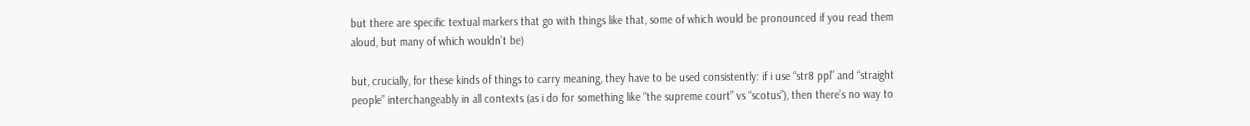but there are specific textual markers that go with things like that, some of which would be pronounced if you read them aloud, but many of which wouldn’t be)

but, crucially, for these kinds of things to carry meaning, they have to be used consistently: if i use “str8 ppl” and “straight people” interchangeably in all contexts (as i do for something like “the supreme court” vs “scotus”), then there’s no way to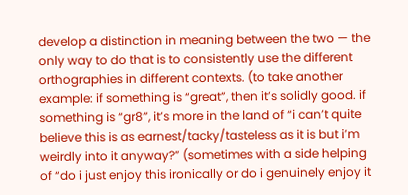develop a distinction in meaning between the two — the only way to do that is to consistently use the different orthographies in different contexts. (to take another example: if something is “great”, then it’s solidly good. if something is “gr8”, it’s more in the land of “i can’t quite believe this is as earnest/tacky/tasteless as it is but i’m weirdly into it anyway?” (sometimes with a side helping of “do i just enjoy this ironically or do i genuinely enjoy it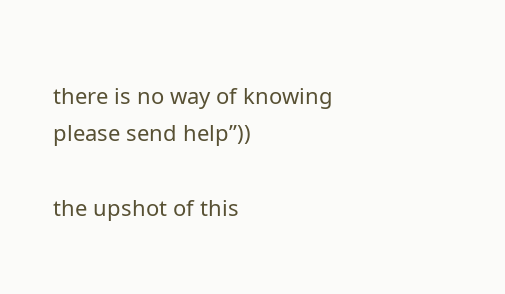there is no way of knowing please send help”))

the upshot of this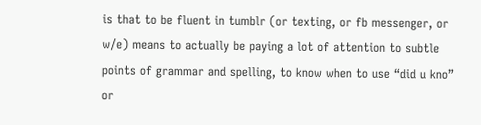is that to be fluent in tumblr (or texting, or fb messenger, or w/e) means to actually be paying a lot of attention to subtle points of grammar and spelling, to know when to use “did u kno” or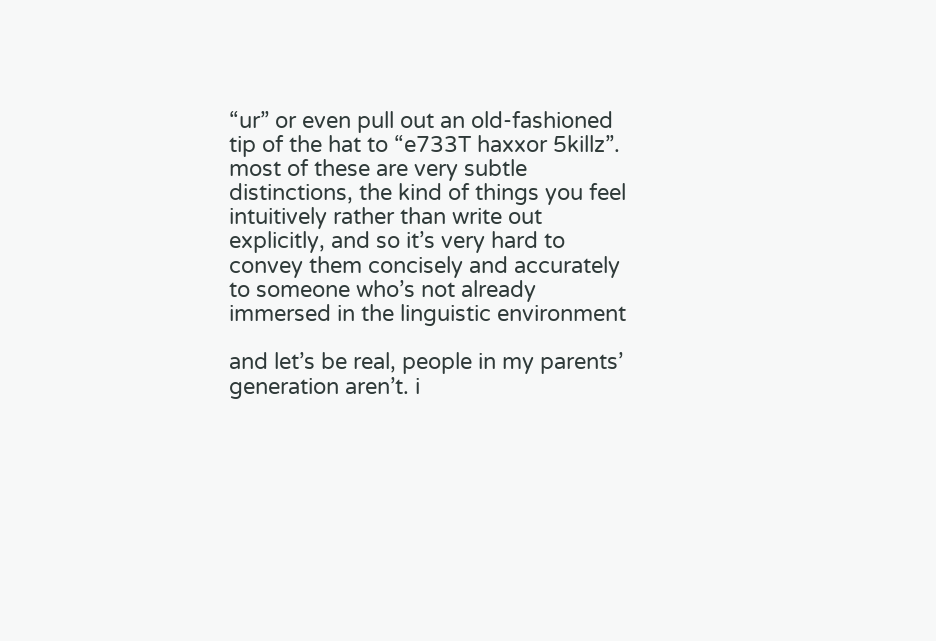“ur” or even pull out an old-fashioned tip of the hat to “e733T haxxor 5killz”. most of these are very subtle distinctions, the kind of things you feel intuitively rather than write out explicitly, and so it’s very hard to convey them concisely and accurately to someone who’s not already immersed in the linguistic environment

and let’s be real, people in my parents’ generation aren’t. i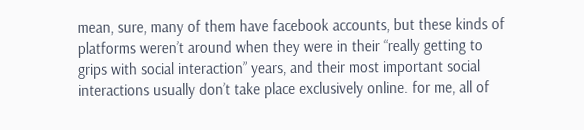mean, sure, many of them have facebook accounts, but these kinds of platforms weren’t around when they were in their “really getting to grips with social interaction” years, and their most important social interactions usually don’t take place exclusively online. for me, all of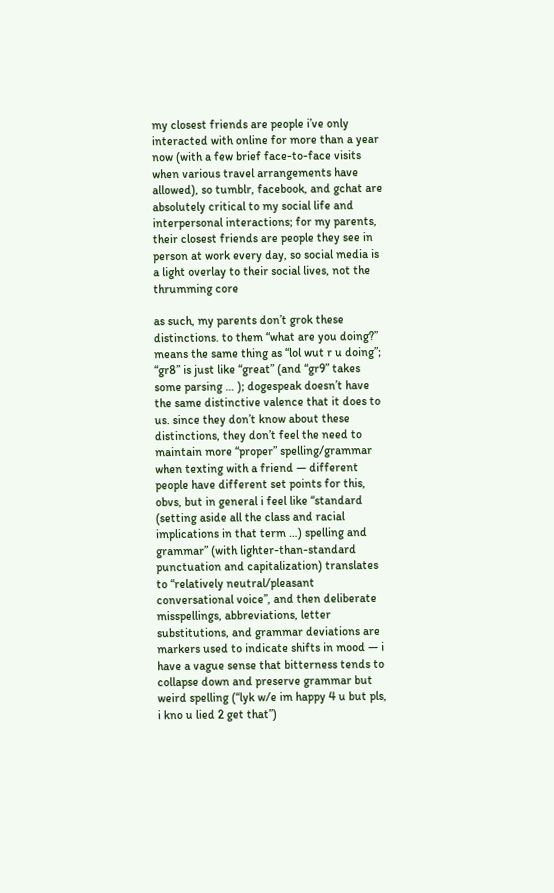my closest friends are people i’ve only interacted with online for more than a year now (with a few brief face-to-face visits when various travel arrangements have allowed), so tumblr, facebook, and gchat are absolutely critical to my social life and interpersonal interactions; for my parents, their closest friends are people they see in person at work every day, so social media is a light overlay to their social lives, not the thrumming core

as such, my parents don’t grok these distinctions. to them “what are you doing?” means the same thing as “lol wut r u doing”; “gr8” is just like “great” (and “gr9” takes some parsing … ); dogespeak doesn’t have the same distinctive valence that it does to us. since they don’t know about these distinctions, they don’t feel the need to maintain more “proper” spelling/grammar when texting with a friend — different people have different set points for this, obvs, but in general i feel like “standard (setting aside all the class and racial implications in that term …) spelling and grammar” (with lighter-than-standard punctuation and capitalization) translates to “relatively neutral/pleasant conversational voice”, and then deliberate misspellings, abbreviations, letter substitutions, and grammar deviations are markers used to indicate shifts in mood — i have a vague sense that bitterness tends to collapse down and preserve grammar but weird spelling (“lyk w/e im happy 4 u but pls, i kno u lied 2 get that”)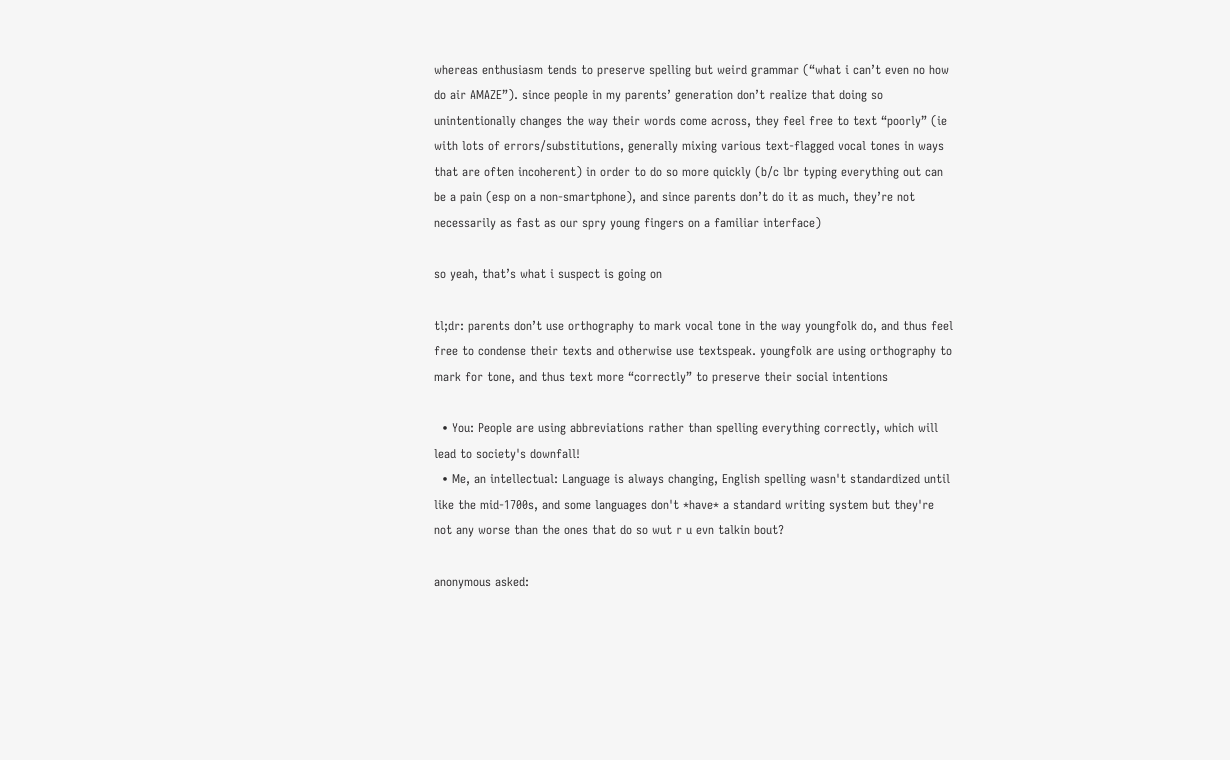whereas enthusiasm tends to preserve spelling but weird grammar (“what i can’t even no how do air AMAZE”). since people in my parents’ generation don’t realize that doing so unintentionally changes the way their words come across, they feel free to text “poorly” (ie with lots of errors/substitutions, generally mixing various text-flagged vocal tones in ways that are often incoherent) in order to do so more quickly (b/c lbr typing everything out can be a pain (esp on a non-smartphone), and since parents don’t do it as much, they’re not necessarily as fast as our spry young fingers on a familiar interface)

so yeah, that’s what i suspect is going on

tl;dr: parents don’t use orthography to mark vocal tone in the way youngfolk do, and thus feel free to condense their texts and otherwise use textspeak. youngfolk are using orthography to mark for tone, and thus text more “correctly” to preserve their social intentions

  • You: People are using abbreviations rather than spelling everything correctly, which will lead to society's downfall!
  • Me, an intellectual: Language is always changing, English spelling wasn't standardized until like the mid-1700s, and some languages don't *have* a standard writing system but they're not any worse than the ones that do so wut r u evn talkin bout?

anonymous asked: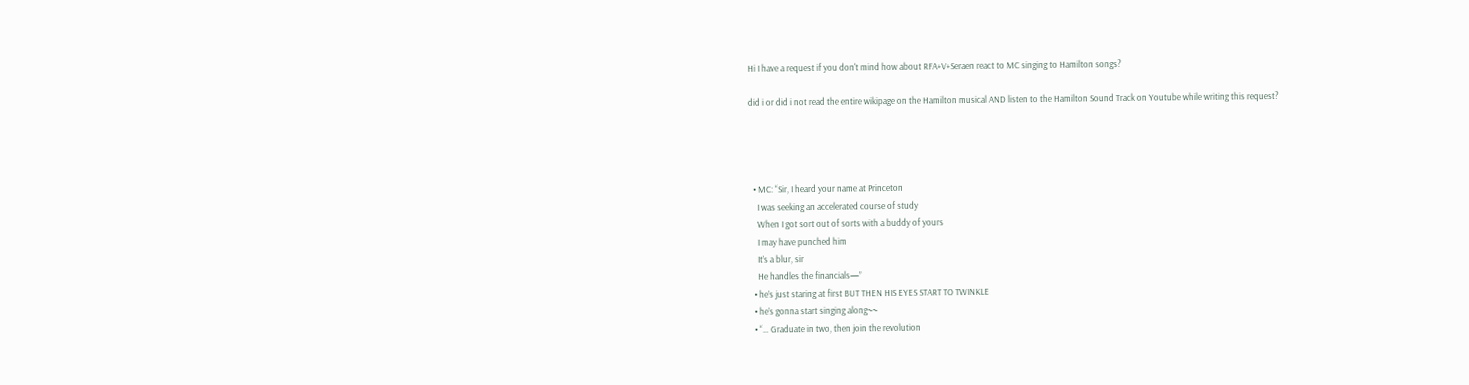Hi I have a request if you don't mind how about RFA+V+Seraen react to MC singing to Hamilton songs?

did i or did i not read the entire wikipage on the Hamilton musical AND listen to the Hamilton Sound Track on Youtube while writing this request?




  • MC: “Sir, I heard your name at Princeton
    I was seeking an accelerated course of study
    When I got sort out of sorts with a buddy of yours
    I may have punched him
    It’s a blur, sir
    He handles the financials—”
  • he’s just staring at first BUT THEN HIS EYES START TO TWINKLE
  • he’s gonna start singing along~~
  • “… Graduate in two, then join the revolution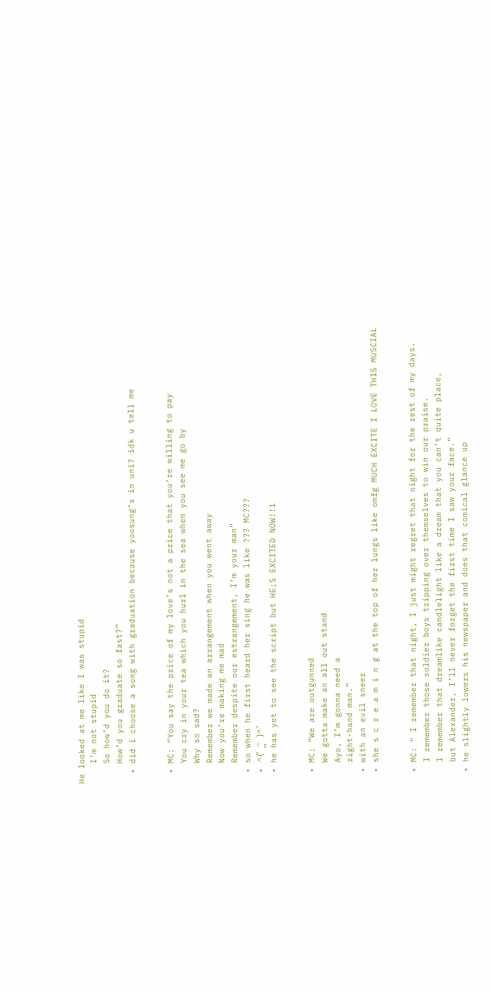He looked at me like I was stupid
    I’m not stupid
    So how’d you do it?
    How’d you graduate so fast?”
  • did i choose a song with graduation because yoosung’s in uni? idk u tell me


  • MC: “You say the price of my love’s not a price that you’re willing to pay
    You cry in your tea which you hurl in the sea when you see me go by
    Why so sad?
    Remember we made an arrangement when you went away
    Now you’re making me mad
    Remember despite our estrangement, I’m your man”
  • so when he first heard her sing he was like ??? MC???
  • ‧º·(˚ ˃̣̥˂̣̥ )‧º·˚
  • he has yet to see the script but HE;S EXCITED NOW!!1


  • MC: “We are outgunned
    We gotta make an all out stand
    Ayo, I’m gonna need a
    right-hand man.”
  • with an evil sneer
  • she s c r e a m i n g at the top of her lungs like omfg MUCH EXCITE I LOVE THIS MUSCIAL


  • MC: “ I remember that night, I just might regret that night for the rest of my days.
    I remember those soldier boys tripping over themselves to win our praise.
    I remember that dreamlike candlelight like a dream that you can’t quite place,
    but Alexander, I’ll never forget the first time I saw your face.”
  • he slightly lowers his newspaper and does that comical glance up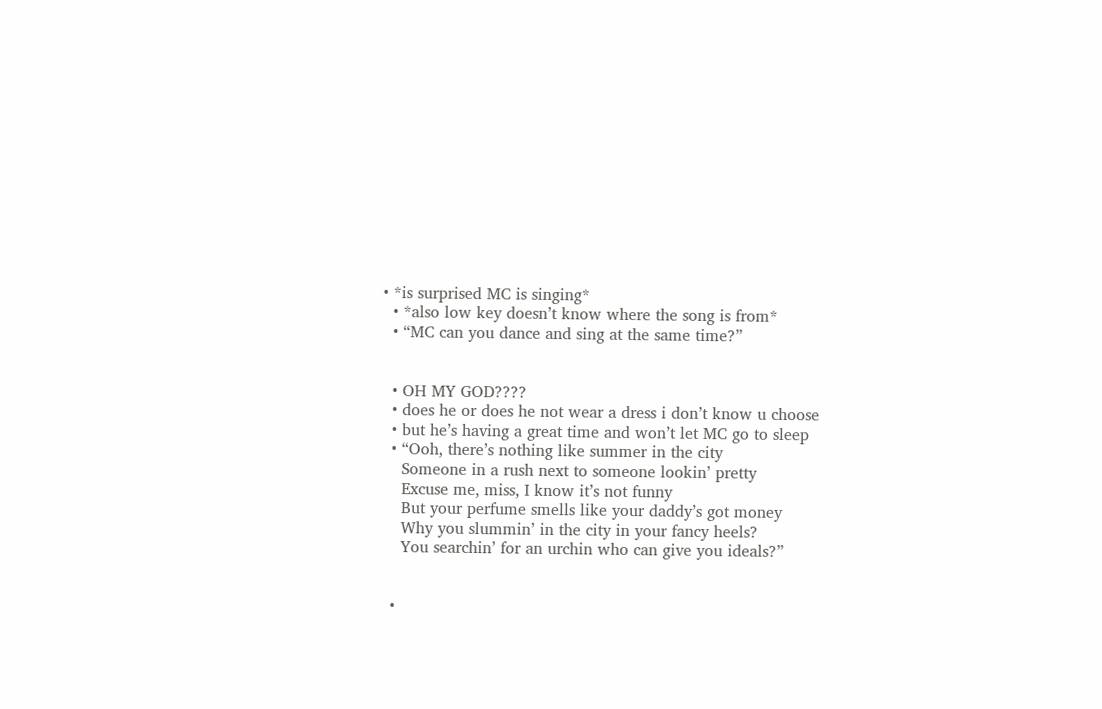• *is surprised MC is singing*
  • *also low key doesn’t know where the song is from*
  • “MC can you dance and sing at the same time?”


  • OH MY GOD????
  • does he or does he not wear a dress i don’t know u choose
  • but he’s having a great time and won’t let MC go to sleep
  • “Ooh, there’s nothing like summer in the city
    Someone in a rush next to someone lookin’ pretty
    Excuse me, miss, I know it’s not funny
    But your perfume smells like your daddy’s got money
    Why you slummin’ in the city in your fancy heels?
    You searchin’ for an urchin who can give you ideals?”


  •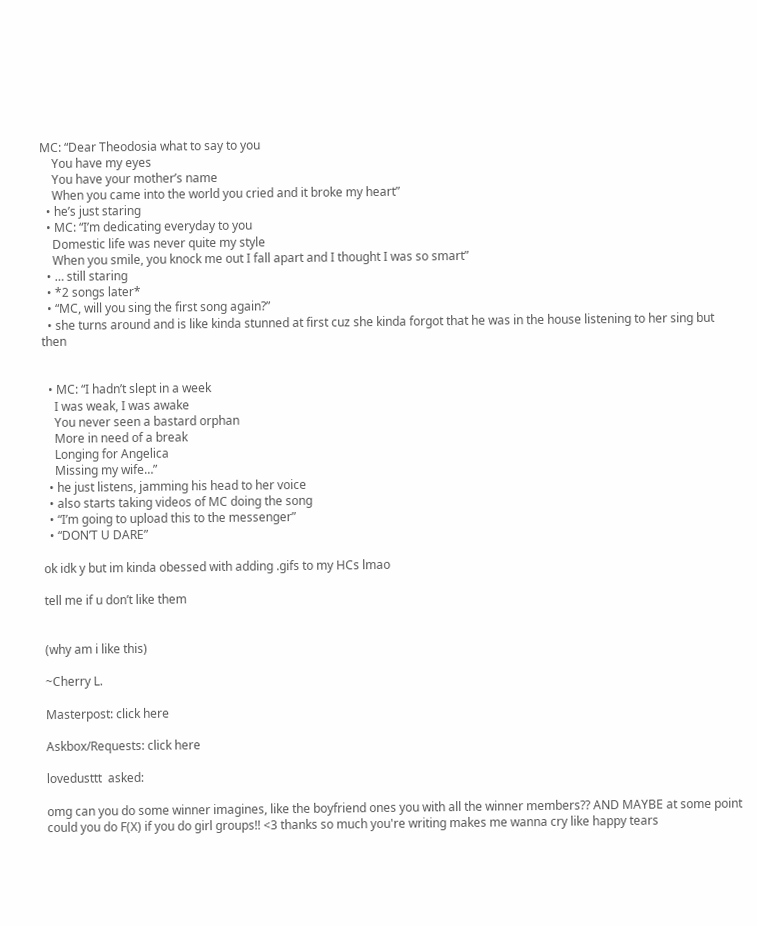MC: “Dear Theodosia what to say to you
    You have my eyes
    You have your mother’s name
    When you came into the world you cried and it broke my heart”
  • he’s just staring
  • MC: “I’m dedicating everyday to you
    Domestic life was never quite my style
    When you smile, you knock me out I fall apart and I thought I was so smart”
  • … still staring
  • *2 songs later*
  • “MC, will you sing the first song again?”
  • she turns around and is like kinda stunned at first cuz she kinda forgot that he was in the house listening to her sing but then


  • MC: “I hadn’t slept in a week
    I was weak, I was awake
    You never seen a bastard orphan
    More in need of a break
    Longing for Angelica
    Missing my wife…”
  • he just listens, jamming his head to her voice
  • also starts taking videos of MC doing the song
  • “I’m going to upload this to the messenger”
  • “DON’T U DARE”

ok idk y but im kinda obessed with adding .gifs to my HCs lmao

tell me if u don’t like them


(why am i like this)

~Cherry L.

Masterpost: click here

Askbox/Requests: click here

lovedusttt  asked:

omg can you do some winner imagines, like the boyfriend ones you with all the winner members?? AND MAYBE at some point could you do F(X) if you do girl groups!! <3 thanks so much you're writing makes me wanna cry like happy tears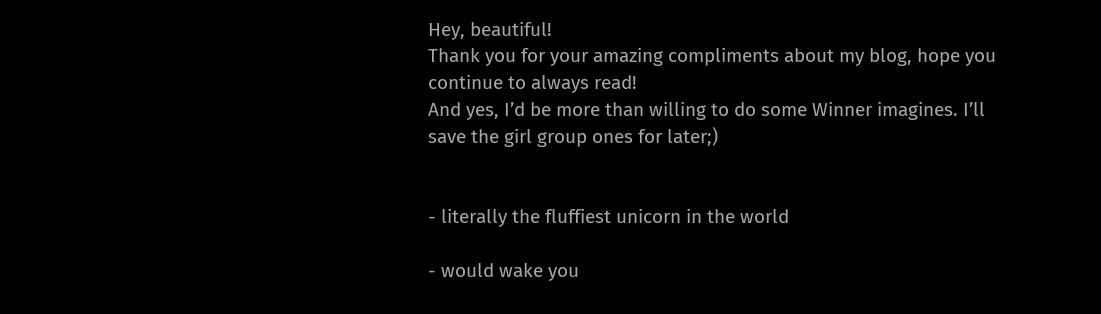Hey, beautiful!
Thank you for your amazing compliments about my blog, hope you continue to always read!
And yes, I’d be more than willing to do some Winner imagines. I’ll save the girl group ones for later;)


- literally the fluffiest unicorn in the world

- would wake you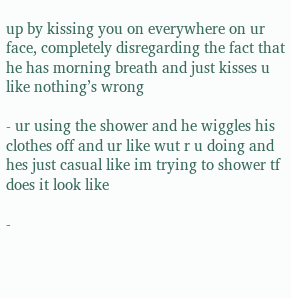up by kissing you on everywhere on ur face, completely disregarding the fact that he has morning breath and just kisses u like nothing’s wrong

- ur using the shower and he wiggles his clothes off and ur like wut r u doing and hes just casual like im trying to shower tf does it look like

-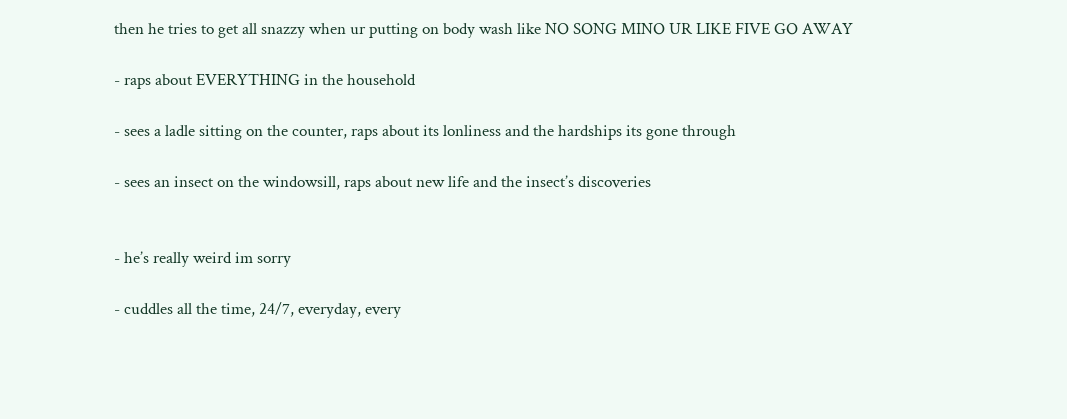then he tries to get all snazzy when ur putting on body wash like NO SONG MINO UR LIKE FIVE GO AWAY

- raps about EVERYTHING in the household

- sees a ladle sitting on the counter, raps about its lonliness and the hardships its gone through

- sees an insect on the windowsill, raps about new life and the insect’s discoveries


- he’s really weird im sorry

- cuddles all the time, 24/7, everyday, every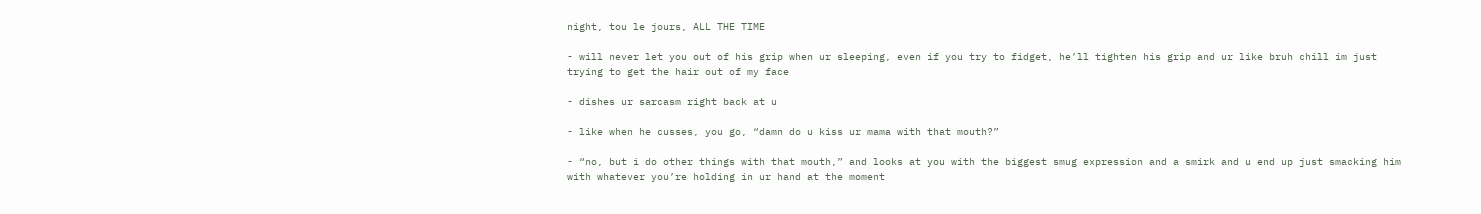night, tou le jours, ALL THE TIME

- will never let you out of his grip when ur sleeping, even if you try to fidget, he’ll tighten his grip and ur like bruh chill im just trying to get the hair out of my face

- dishes ur sarcasm right back at u

- like when he cusses, you go, “damn do u kiss ur mama with that mouth?”

- “no, but i do other things with that mouth,” and looks at you with the biggest smug expression and a smirk and u end up just smacking him with whatever you’re holding in ur hand at the moment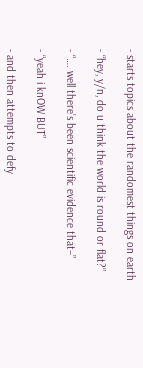- starts topics about the randomest things on earth

- “hey, y/n, do u think the world is round or flat?”

- “…. well there’s been scientific evidence that–”

- “yeah i knOW BUT”

- and then attempts to defy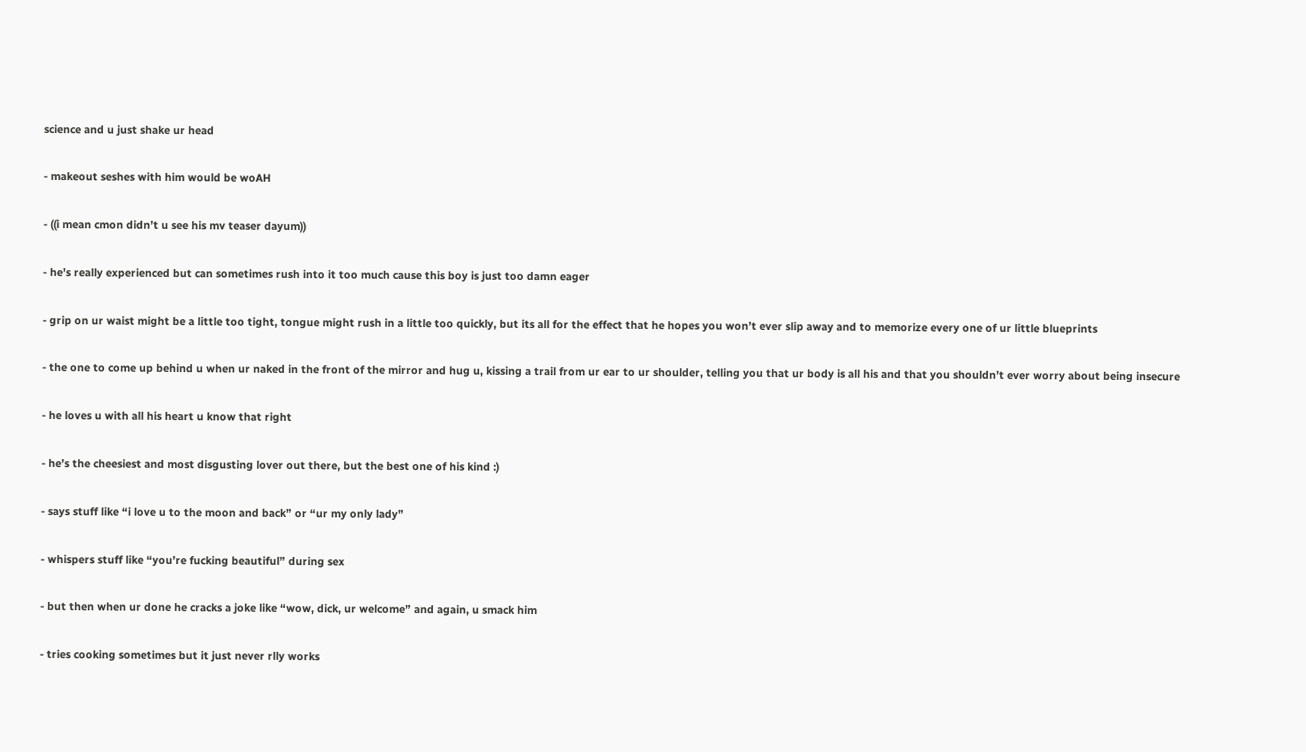science and u just shake ur head

- makeout seshes with him would be woAH

- ((i mean cmon didn’t u see his mv teaser dayum))

- he’s really experienced but can sometimes rush into it too much cause this boy is just too damn eager

- grip on ur waist might be a little too tight, tongue might rush in a little too quickly, but its all for the effect that he hopes you won’t ever slip away and to memorize every one of ur little blueprints

- the one to come up behind u when ur naked in the front of the mirror and hug u, kissing a trail from ur ear to ur shoulder, telling you that ur body is all his and that you shouldn’t ever worry about being insecure

- he loves u with all his heart u know that right

- he’s the cheesiest and most disgusting lover out there, but the best one of his kind :)

- says stuff like “i love u to the moon and back” or “ur my only lady”

- whispers stuff like “you’re fucking beautiful” during sex

- but then when ur done he cracks a joke like “wow, dick, ur welcome” and again, u smack him

- tries cooking sometimes but it just never rlly works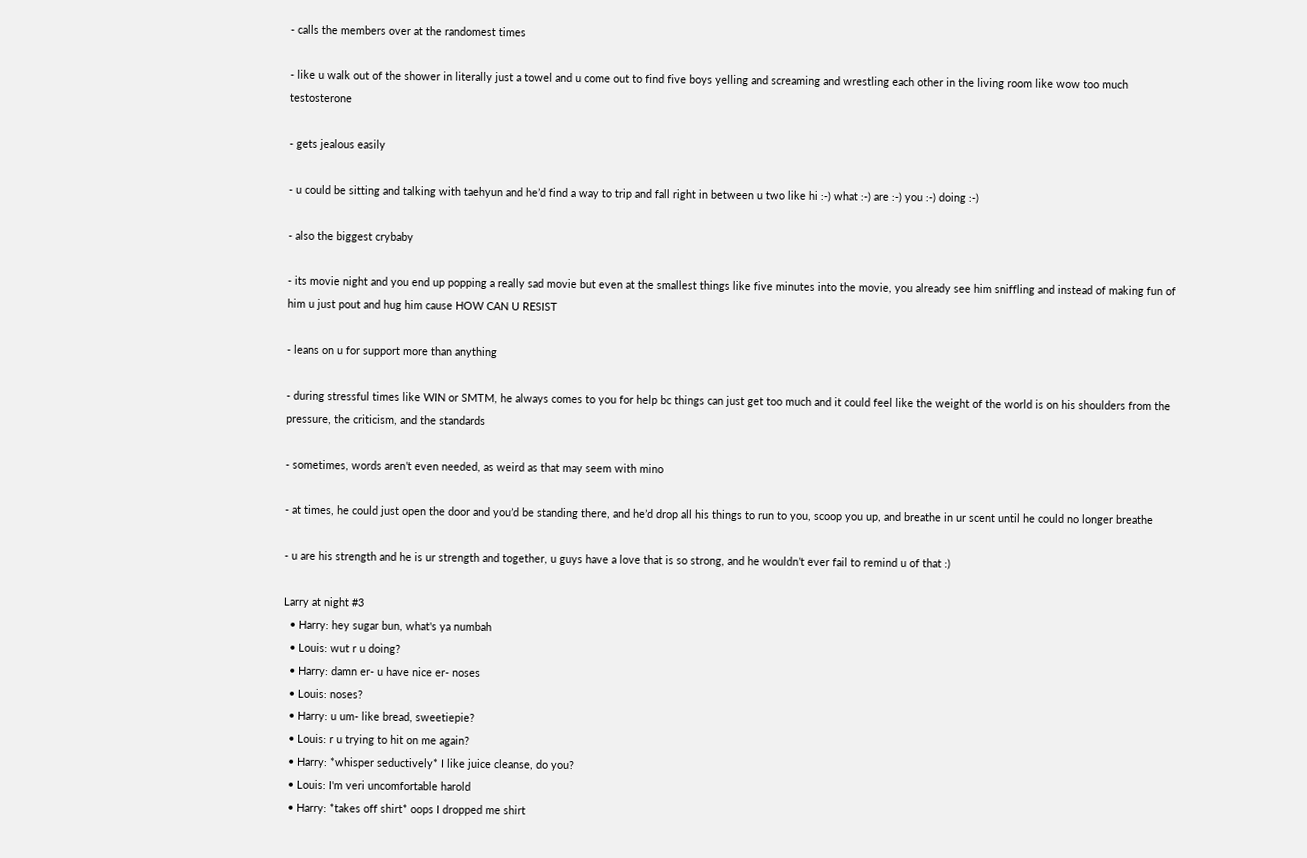- calls the members over at the randomest times

- like u walk out of the shower in literally just a towel and u come out to find five boys yelling and screaming and wrestling each other in the living room like wow too much testosterone

- gets jealous easily

- u could be sitting and talking with taehyun and he’d find a way to trip and fall right in between u two like hi :-) what :-) are :-) you :-) doing :-)

- also the biggest crybaby

- its movie night and you end up popping a really sad movie but even at the smallest things like five minutes into the movie, you already see him sniffling and instead of making fun of him u just pout and hug him cause HOW CAN U RESIST

- leans on u for support more than anything

- during stressful times like WIN or SMTM, he always comes to you for help bc things can just get too much and it could feel like the weight of the world is on his shoulders from the pressure, the criticism, and the standards

- sometimes, words aren’t even needed, as weird as that may seem with mino

- at times, he could just open the door and you’d be standing there, and he’d drop all his things to run to you, scoop you up, and breathe in ur scent until he could no longer breathe

- u are his strength and he is ur strength and together, u guys have a love that is so strong, and he wouldn’t ever fail to remind u of that :)

Larry at night #3
  • Harry: hey sugar bun, what's ya numbah
  • Louis: wut r u doing?
  • Harry: damn er- u have nice er- noses
  • Louis: noses?
  • Harry: u um- like bread, sweetiepie?
  • Louis: r u trying to hit on me again?
  • Harry: *whisper seductively* I like juice cleanse, do you?
  • Louis: I'm veri uncomfortable harold
  • Harry: *takes off shirt* oops I dropped me shirt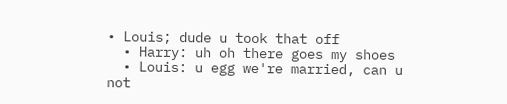• Louis; dude u took that off
  • Harry: uh oh there goes my shoes
  • Louis: u egg we're married, can u not